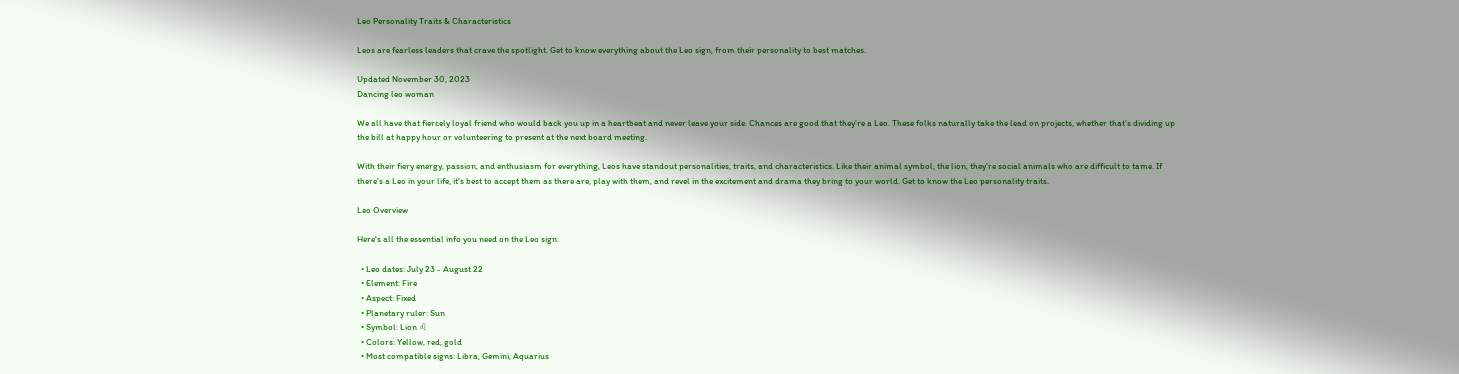Leo Personality Traits & Characteristics

Leos are fearless leaders that crave the spotlight. Get to know everything about the Leo sign, from their personality to best matches.

Updated November 30, 2023
Dancing leo woman

We all have that fiercely loyal friend who would back you up in a heartbeat and never leave your side. Chances are good that they’re a Leo. These folks naturally take the lead on projects, whether that’s dividing up the bill at happy hour or volunteering to present at the next board meeting.

With their fiery energy, passion, and enthusiasm for everything, Leos have standout personalities, traits, and characteristics. Like their animal symbol, the lion, they're social animals who are difficult to tame. If there's a Leo in your life, it's best to accept them as there are, play with them, and revel in the excitement and drama they bring to your world. Get to know the Leo personality traits.

Leo Overview

Here's all the essential info you need on the Leo sign:

  • Leo dates: July 23 - August 22
  • Element: Fire
  • Aspect: Fixed
  • Planetary ruler: Sun
  • Symbol: Lion ♌
  • Colors: Yellow, red, gold
  • Most compatible signs: Libra, Gemini, Aquarius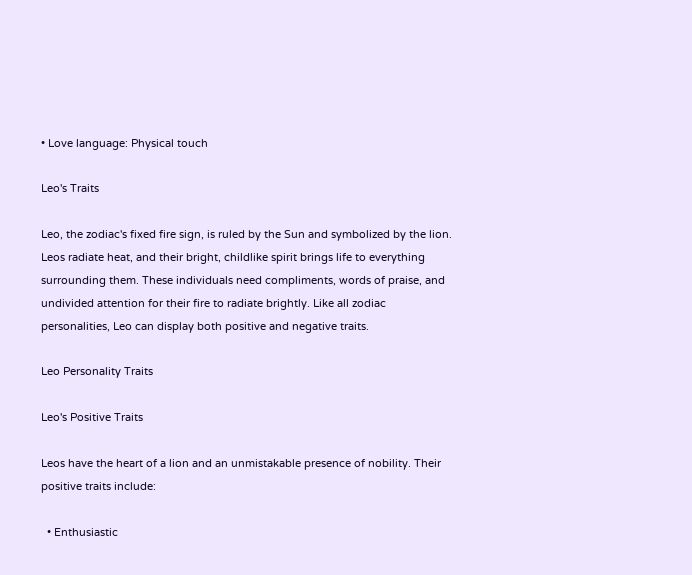• Love language: Physical touch

Leo's Traits

Leo, the zodiac's fixed fire sign, is ruled by the Sun and symbolized by the lion. Leos radiate heat, and their bright, childlike spirit brings life to everything surrounding them. These individuals need compliments, words of praise, and undivided attention for their fire to radiate brightly. Like all zodiac personalities, Leo can display both positive and negative traits.

Leo Personality Traits

Leo's Positive Traits

Leos have the heart of a lion and an unmistakable presence of nobility. Their positive traits include:

  • Enthusiastic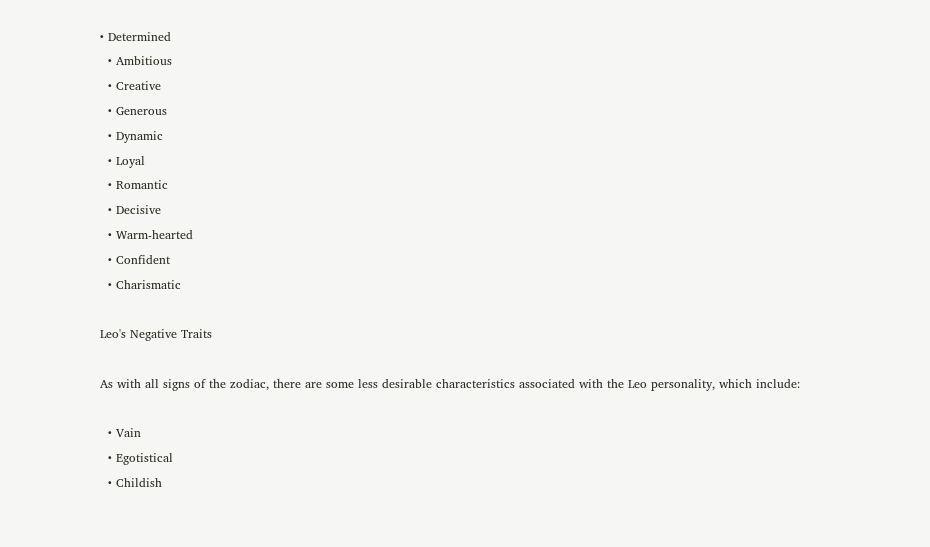• Determined
  • Ambitious
  • Creative
  • Generous
  • Dynamic
  • Loyal
  • Romantic
  • Decisive
  • Warm-hearted
  • Confident
  • Charismatic

Leo's Negative Traits

As with all signs of the zodiac, there are some less desirable characteristics associated with the Leo personality, which include:

  • Vain
  • Egotistical
  • Childish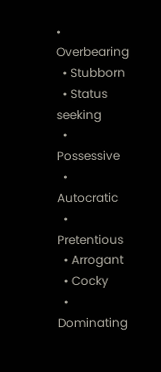• Overbearing
  • Stubborn
  • Status seeking
  • Possessive
  • Autocratic
  • Pretentious
  • Arrogant
  • Cocky
  • Dominating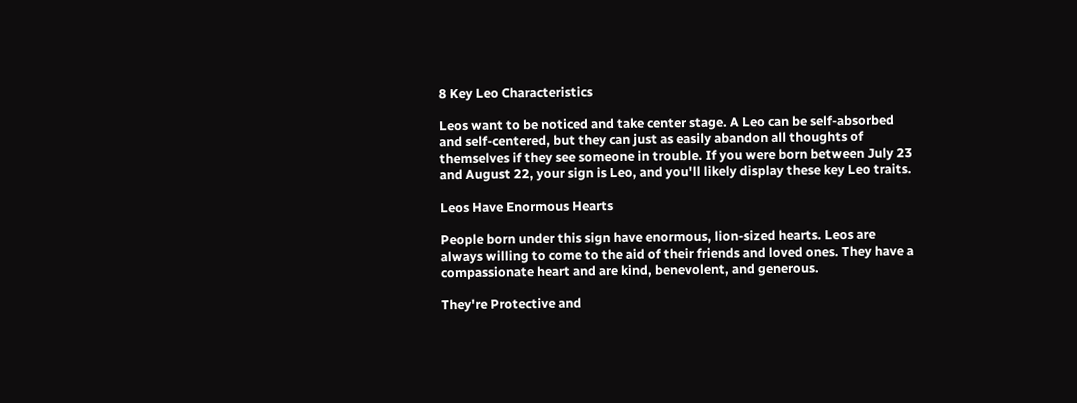8 Key Leo Characteristics

Leos want to be noticed and take center stage. A Leo can be self-absorbed and self-centered, but they can just as easily abandon all thoughts of themselves if they see someone in trouble. If you were born between July 23 and August 22, your sign is Leo, and you'll likely display these key Leo traits.

Leos Have Enormous Hearts

People born under this sign have enormous, lion-sized hearts. Leos are always willing to come to the aid of their friends and loved ones. They have a compassionate heart and are kind, benevolent, and generous.

They're Protective and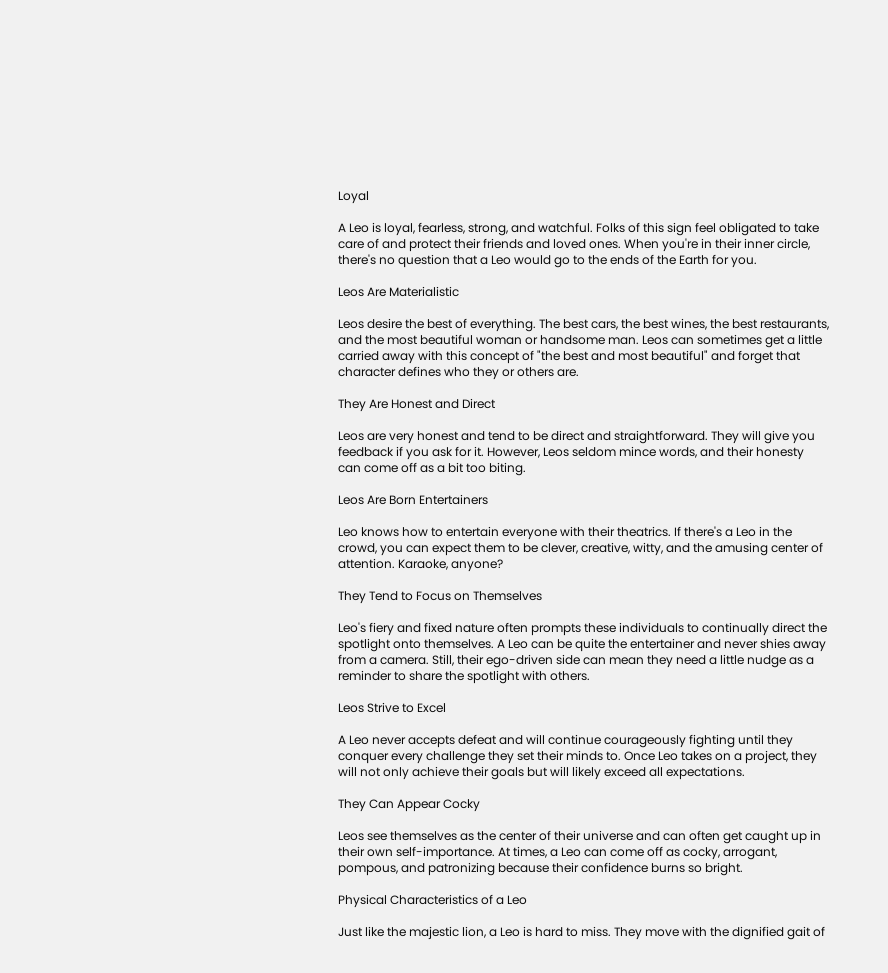Loyal

A Leo is loyal, fearless, strong, and watchful. Folks of this sign feel obligated to take care of and protect their friends and loved ones. When you're in their inner circle, there's no question that a Leo would go to the ends of the Earth for you.

Leos Are Materialistic

Leos desire the best of everything. The best cars, the best wines, the best restaurants, and the most beautiful woman or handsome man. Leos can sometimes get a little carried away with this concept of "the best and most beautiful" and forget that character defines who they or others are.

They Are Honest and Direct

Leos are very honest and tend to be direct and straightforward. They will give you feedback if you ask for it. However, Leos seldom mince words, and their honesty can come off as a bit too biting.

Leos Are Born Entertainers

Leo knows how to entertain everyone with their theatrics. If there's a Leo in the crowd, you can expect them to be clever, creative, witty, and the amusing center of attention. Karaoke, anyone?

They Tend to Focus on Themselves

Leo's fiery and fixed nature often prompts these individuals to continually direct the spotlight onto themselves. A Leo can be quite the entertainer and never shies away from a camera. Still, their ego-driven side can mean they need a little nudge as a reminder to share the spotlight with others.

Leos Strive to Excel

A Leo never accepts defeat and will continue courageously fighting until they conquer every challenge they set their minds to. Once Leo takes on a project, they will not only achieve their goals but will likely exceed all expectations.

They Can Appear Cocky

Leos see themselves as the center of their universe and can often get caught up in their own self-importance. At times, a Leo can come off as cocky, arrogant, pompous, and patronizing because their confidence burns so bright.

Physical Characteristics of a Leo

Just like the majestic lion, a Leo is hard to miss. They move with the dignified gait of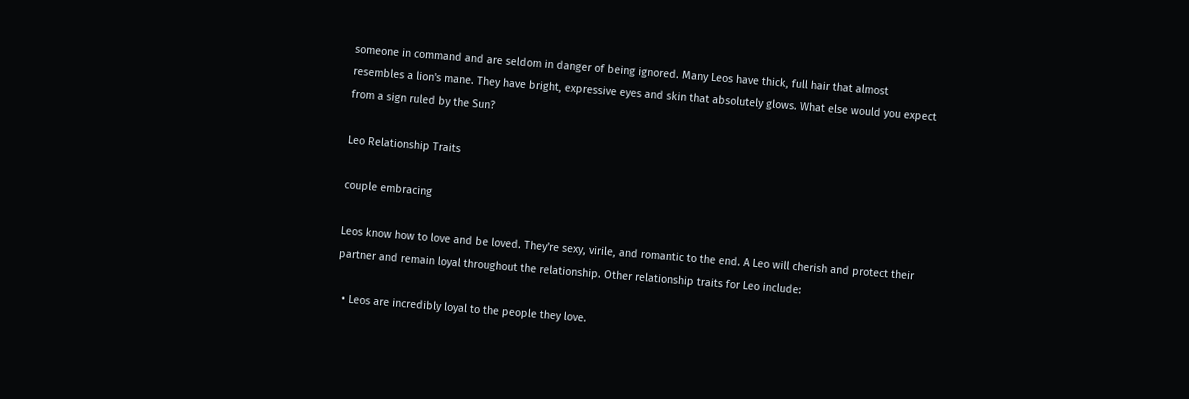someone in command and are seldom in danger of being ignored. Many Leos have thick, full hair that almost resembles a lion's mane. They have bright, expressive eyes and skin that absolutely glows. What else would you expect from a sign ruled by the Sun?

Leo Relationship Traits

couple embracing

Leos know how to love and be loved. They're sexy, virile, and romantic to the end. A Leo will cherish and protect their partner and remain loyal throughout the relationship. Other relationship traits for Leo include:

  • Leos are incredibly loyal to the people they love.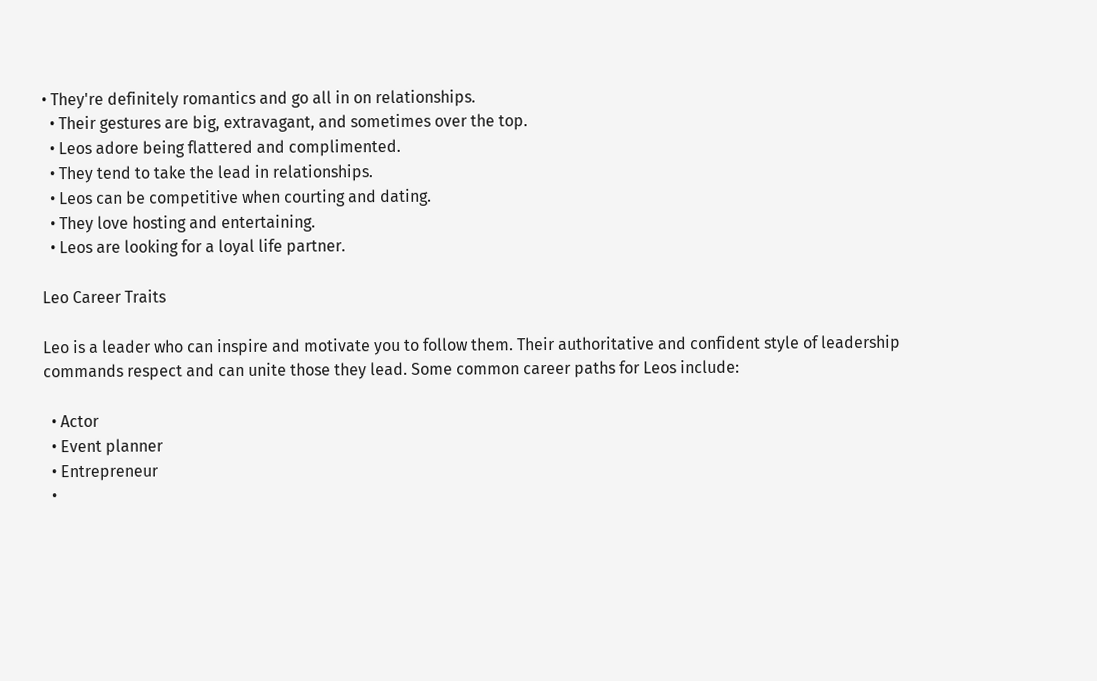• They're definitely romantics and go all in on relationships.
  • Their gestures are big, extravagant, and sometimes over the top.
  • Leos adore being flattered and complimented.
  • They tend to take the lead in relationships.
  • Leos can be competitive when courting and dating.
  • They love hosting and entertaining.
  • Leos are looking for a loyal life partner.

Leo Career Traits

Leo is a leader who can inspire and motivate you to follow them. Their authoritative and confident style of leadership commands respect and can unite those they lead. Some common career paths for Leos include:

  • Actor
  • Event planner
  • Entrepreneur
  •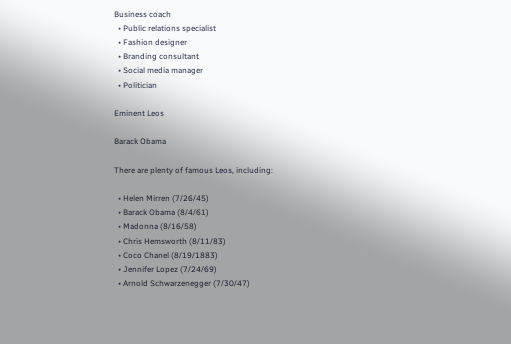Business coach
  • Public relations specialist
  • Fashion designer
  • Branding consultant
  • Social media manager
  • Politician

Eminent Leos

Barack Obama

There are plenty of famous Leos, including:

  • Helen Mirren (7/26/45)
  • Barack Obama (8/4/61)
  • Madonna (8/16/58)
  • Chris Hemsworth (8/11/83)
  • Coco Chanel (8/19/1883)
  • Jennifer Lopez (7/24/69)
  • Arnold Schwarzenegger (7/30/47)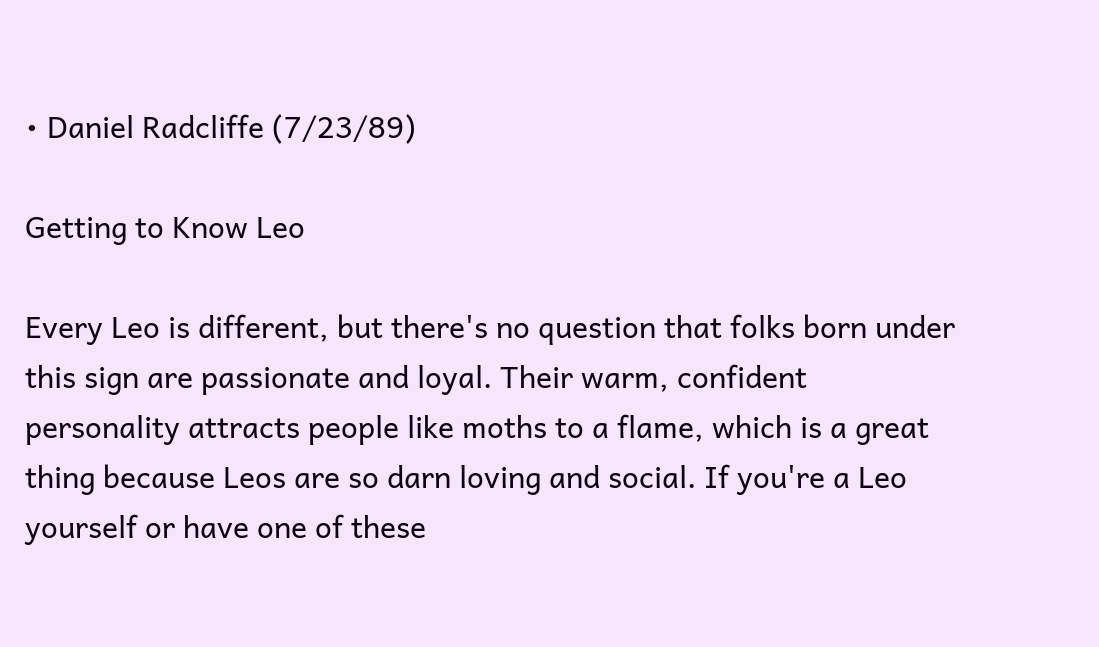• Daniel Radcliffe (7/23/89)

Getting to Know Leo

Every Leo is different, but there's no question that folks born under this sign are passionate and loyal. Their warm, confident personality attracts people like moths to a flame, which is a great thing because Leos are so darn loving and social. If you're a Leo yourself or have one of these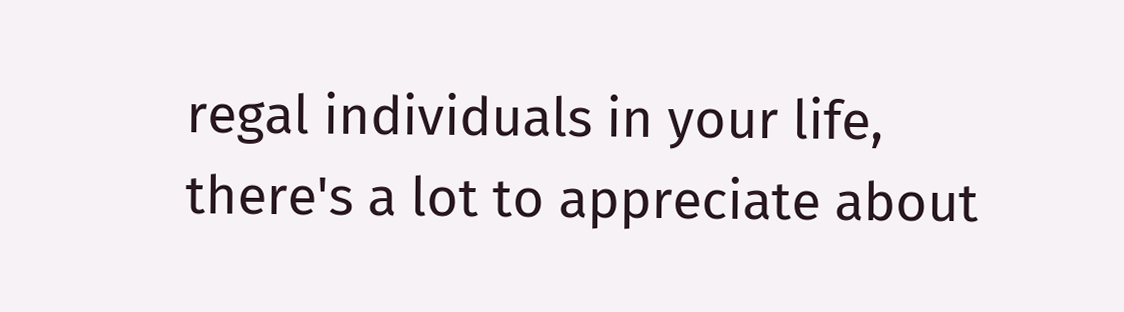regal individuals in your life, there's a lot to appreciate about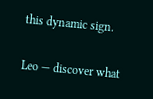this dynamic sign.

Leo — discover what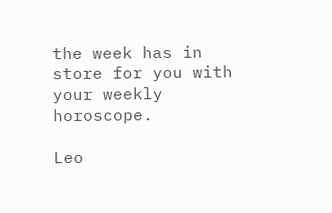the week has in store for you with your weekly horoscope.

Leo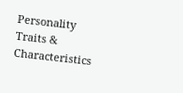Personality Traits & Characteristics